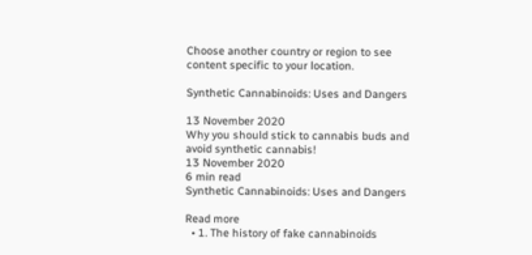Choose another country or region to see content specific to your location.

Synthetic Cannabinoids: Uses and Dangers

13 November 2020
Why you should stick to cannabis buds and avoid synthetic cannabis!
13 November 2020
6 min read
Synthetic Cannabinoids: Uses and Dangers

Read more
  • 1. The history of fake cannabinoids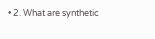• 2. What are synthetic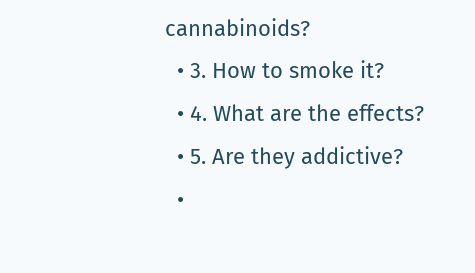cannabinoids?
  • 3. How to smoke it?
  • 4. What are the effects?
  • 5. Are they addictive?
  •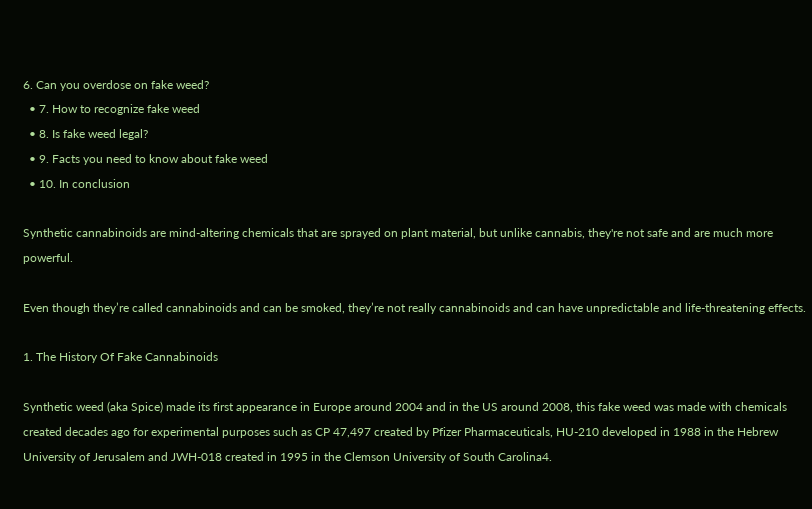6. Can you overdose on fake weed?
  • 7. How to recognize fake weed
  • 8. Is fake weed legal?
  • 9. Facts you need to know about fake weed
  • 10. In conclusion

Synthetic cannabinoids are mind-altering chemicals that are sprayed on plant material, but unlike cannabis, they're not safe and are much more powerful.

Even though they’re called cannabinoids and can be smoked, they’re not really cannabinoids and can have unpredictable and life-threatening effects.

1. The History Of Fake Cannabinoids

Synthetic weed (aka Spice) made its first appearance in Europe around 2004 and in the US around 2008, this fake weed was made with chemicals created decades ago for experimental purposes such as CP 47,497 created by Pfizer Pharmaceuticals, HU-210 developed in 1988 in the Hebrew University of Jerusalem and JWH-018 created in 1995 in the Clemson University of South Carolina4.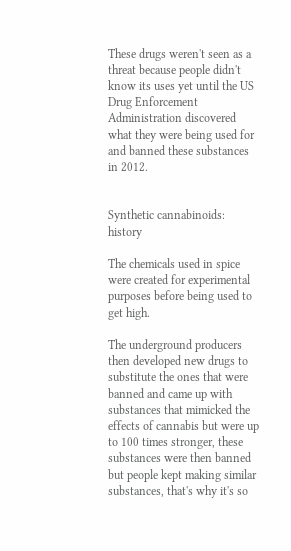These drugs weren't seen as a threat because people didn't know its uses yet until the US Drug Enforcement Administration discovered what they were being used for and banned these substances in 2012.


Synthetic cannabinoids: history

The chemicals used in spice were created for experimental purposes before being used to get high.

The underground producers then developed new drugs to substitute the ones that were banned and came up with substances that mimicked the effects of cannabis but were up to 100 times stronger, these substances were then banned but people kept making similar substances, that's why it's so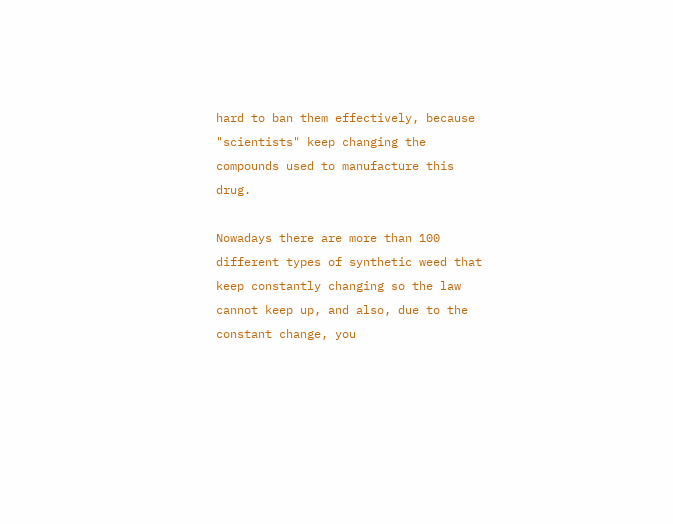hard to ban them effectively, because "scientists" keep changing the compounds used to manufacture this drug.

Nowadays there are more than 100 different types of synthetic weed that keep constantly changing so the law cannot keep up, and also, due to the constant change, you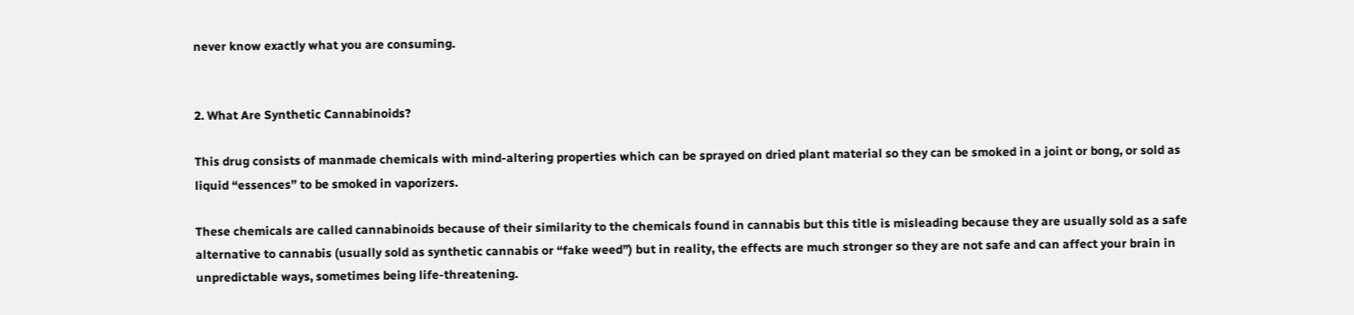never know exactly what you are consuming.


2. What Are Synthetic Cannabinoids?

This drug consists of manmade chemicals with mind-altering properties which can be sprayed on dried plant material so they can be smoked in a joint or bong, or sold as liquid “essences” to be smoked in vaporizers.

These chemicals are called cannabinoids because of their similarity to the chemicals found in cannabis but this title is misleading because they are usually sold as a safe alternative to cannabis (usually sold as synthetic cannabis or “fake weed”) but in reality, the effects are much stronger so they are not safe and can affect your brain in unpredictable ways, sometimes being life-threatening.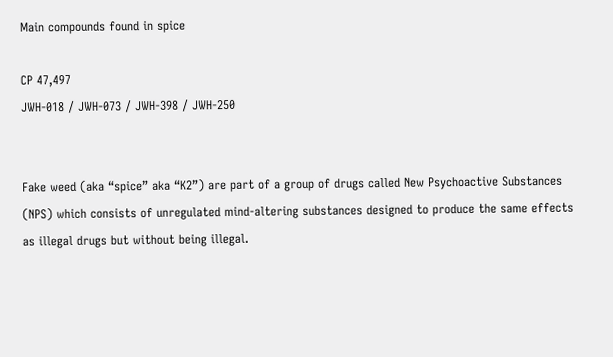Main compounds found in spice

CP 47,497
JWH-018 / JWH-073 / JWH-398 / JWH-250


Fake weed (aka “spice” aka “K2”) are part of a group of drugs called New Psychoactive Substances (NPS) which consists of unregulated mind-altering substances designed to produce the same effects as illegal drugs but without being illegal.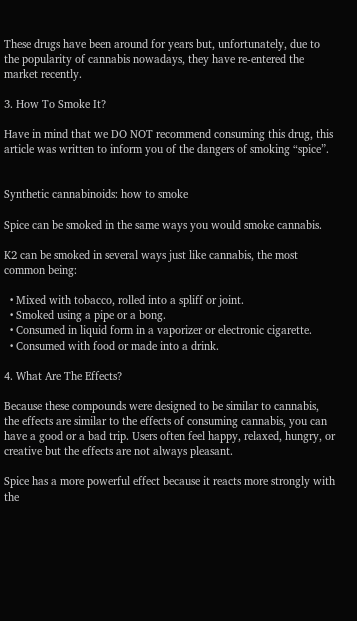These drugs have been around for years but, unfortunately, due to the popularity of cannabis nowadays, they have re-entered the market recently.

3. How To Smoke It?

Have in mind that we DO NOT recommend consuming this drug, this article was written to inform you of the dangers of smoking “spice”.


Synthetic cannabinoids: how to smoke

Spice can be smoked in the same ways you would smoke cannabis.

K2 can be smoked in several ways just like cannabis, the most common being:

  • Mixed with tobacco, rolled into a spliff or joint.
  • Smoked using a pipe or a bong.
  • Consumed in liquid form in a vaporizer or electronic cigarette.
  • Consumed with food or made into a drink.

4. What Are The Effects?

Because these compounds were designed to be similar to cannabis, the effects are similar to the effects of consuming cannabis, you can have a good or a bad trip. Users often feel happy, relaxed, hungry, or creative but the effects are not always pleasant.

Spice has a more powerful effect because it reacts more strongly with the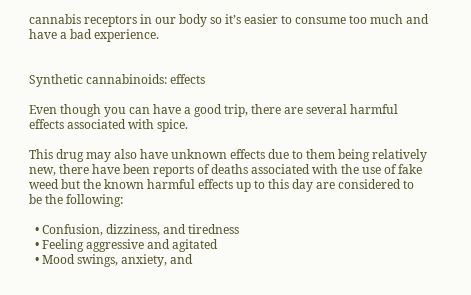cannabis receptors in our body so it’s easier to consume too much and have a bad experience.


Synthetic cannabinoids: effects

Even though you can have a good trip, there are several harmful effects associated with spice.

This drug may also have unknown effects due to them being relatively new, there have been reports of deaths associated with the use of fake weed but the known harmful effects up to this day are considered to be the following:

  • Confusion, dizziness, and tiredness
  • Feeling aggressive and agitated
  • Mood swings, anxiety, and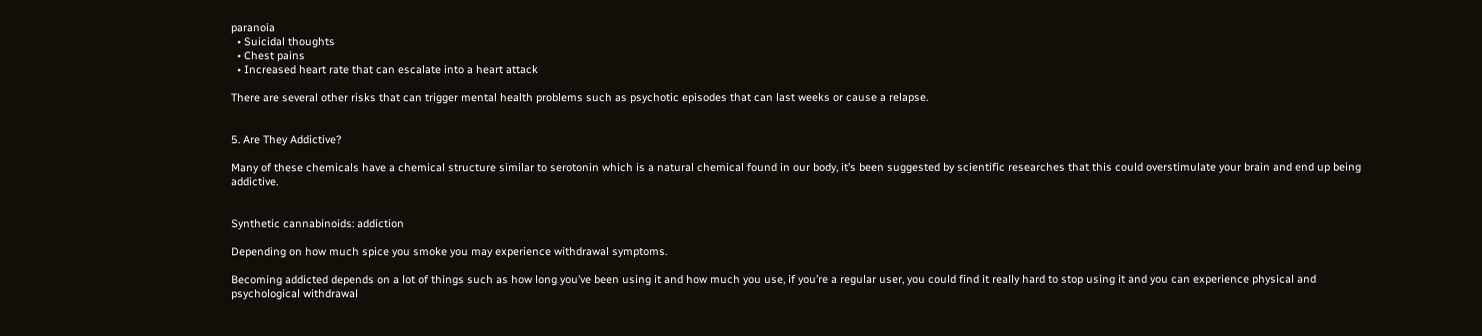paranoia
  • Suicidal thoughts
  • Chest pains
  • Increased heart rate that can escalate into a heart attack

There are several other risks that can trigger mental health problems such as psychotic episodes that can last weeks or cause a relapse.


5. Are They Addictive?

Many of these chemicals have a chemical structure similar to serotonin which is a natural chemical found in our body, it’s been suggested by scientific researches that this could overstimulate your brain and end up being addictive.


Synthetic cannabinoids: addiction

Depending on how much spice you smoke you may experience withdrawal symptoms.

Becoming addicted depends on a lot of things such as how long you’ve been using it and how much you use, if you’re a regular user, you could find it really hard to stop using it and you can experience physical and psychological withdrawal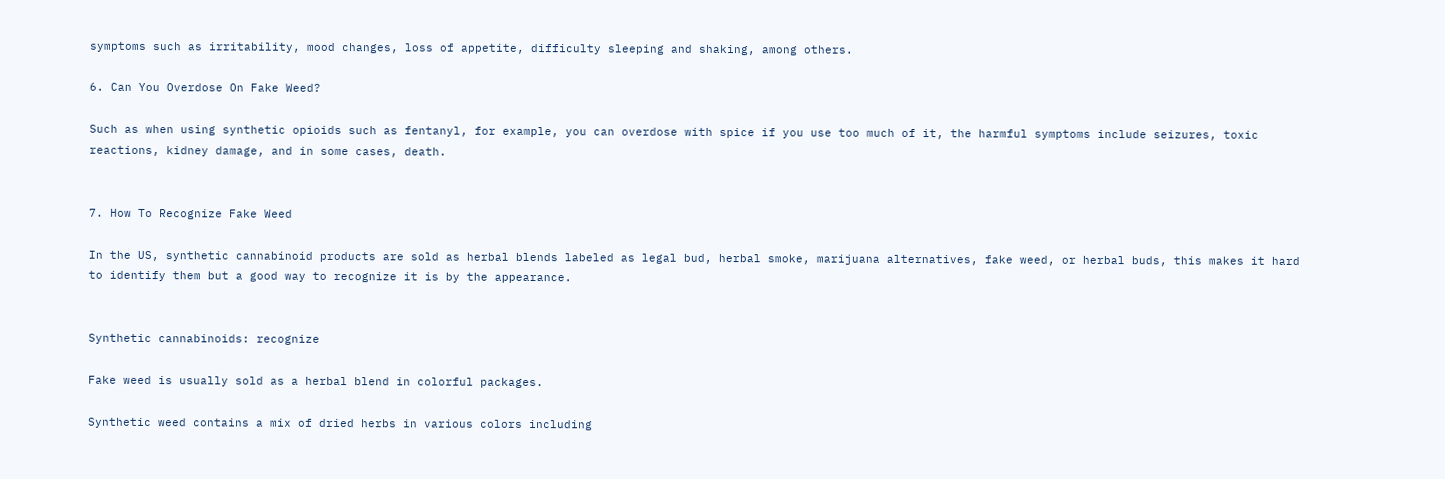symptoms such as irritability, mood changes, loss of appetite, difficulty sleeping and shaking, among others.

6. Can You Overdose On Fake Weed?

Such as when using synthetic opioids such as fentanyl, for example, you can overdose with spice if you use too much of it, the harmful symptoms include seizures, toxic reactions, kidney damage, and in some cases, death.


7. How To Recognize Fake Weed

In the US, synthetic cannabinoid products are sold as herbal blends labeled as legal bud, herbal smoke, marijuana alternatives, fake weed, or herbal buds, this makes it hard to identify them but a good way to recognize it is by the appearance.


Synthetic cannabinoids: recognize

Fake weed is usually sold as a herbal blend in colorful packages.

Synthetic weed contains a mix of dried herbs in various colors including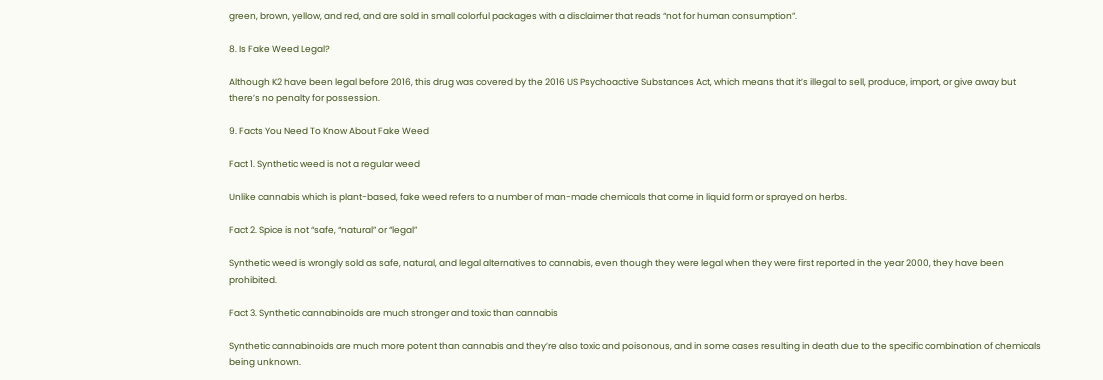green, brown, yellow, and red, and are sold in small colorful packages with a disclaimer that reads “not for human consumption”.

8. Is Fake Weed Legal?

Although K2 have been legal before 2016, this drug was covered by the 2016 US Psychoactive Substances Act, which means that it’s illegal to sell, produce, import, or give away but there’s no penalty for possession.

9. Facts You Need To Know About Fake Weed

Fact 1. Synthetic weed is not a regular weed

Unlike cannabis which is plant-based, fake weed refers to a number of man-made chemicals that come in liquid form or sprayed on herbs.

Fact 2. Spice is not “safe, “natural” or “legal”

Synthetic weed is wrongly sold as safe, natural, and legal alternatives to cannabis, even though they were legal when they were first reported in the year 2000, they have been prohibited.

Fact 3. Synthetic cannabinoids are much stronger and toxic than cannabis

Synthetic cannabinoids are much more potent than cannabis and they’re also toxic and poisonous, and in some cases resulting in death due to the specific combination of chemicals being unknown.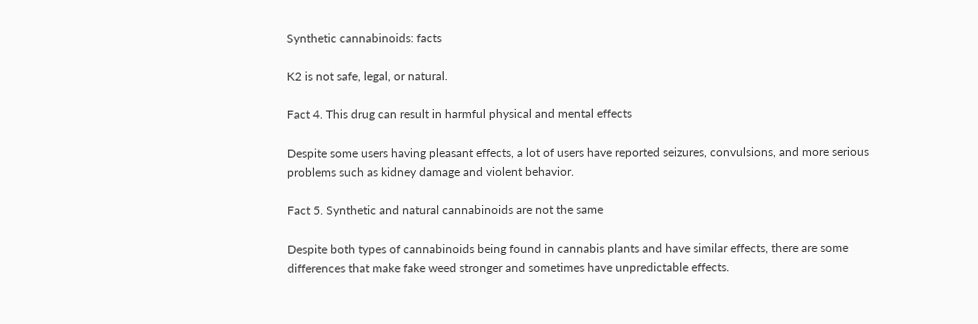Synthetic cannabinoids: facts

K2 is not safe, legal, or natural.

Fact 4. This drug can result in harmful physical and mental effects

Despite some users having pleasant effects, a lot of users have reported seizures, convulsions, and more serious problems such as kidney damage and violent behavior.

Fact 5. Synthetic and natural cannabinoids are not the same

Despite both types of cannabinoids being found in cannabis plants and have similar effects, there are some differences that make fake weed stronger and sometimes have unpredictable effects.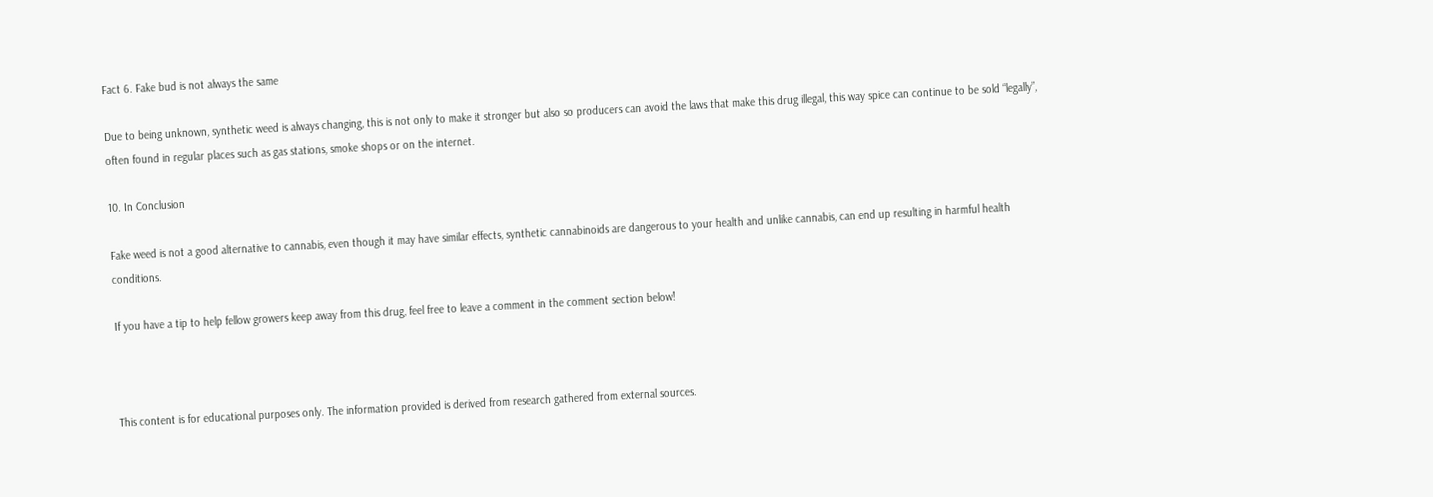Fact 6. Fake bud is not always the same

Due to being unknown, synthetic weed is always changing, this is not only to make it stronger but also so producers can avoid the laws that make this drug illegal, this way spice can continue to be sold “legally”, often found in regular places such as gas stations, smoke shops or on the internet.

10. In Conclusion

Fake weed is not a good alternative to cannabis, even though it may have similar effects, synthetic cannabinoids are dangerous to your health and unlike cannabis, can end up resulting in harmful health conditions.

If you have a tip to help fellow growers keep away from this drug, feel free to leave a comment in the comment section below!



This content is for educational purposes only. The information provided is derived from research gathered from external sources.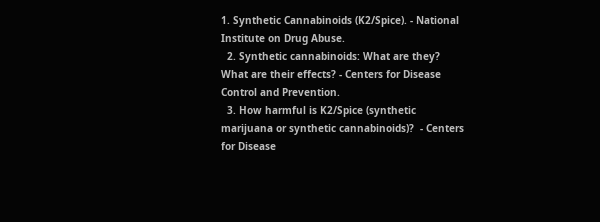1. Synthetic Cannabinoids (K2/Spice). - National Institute on Drug Abuse.
  2. Synthetic cannabinoids: What are they? What are their effects? - Centers for Disease Control and Prevention.
  3. How harmful is K2/Spice (synthetic marijuana or synthetic cannabinoids)?  - Centers for Disease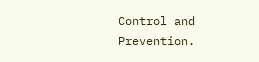Control and Prevention.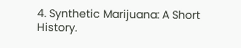4. Synthetic Marijuana: A Short History.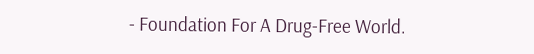- Foundation For A Drug-Free World.